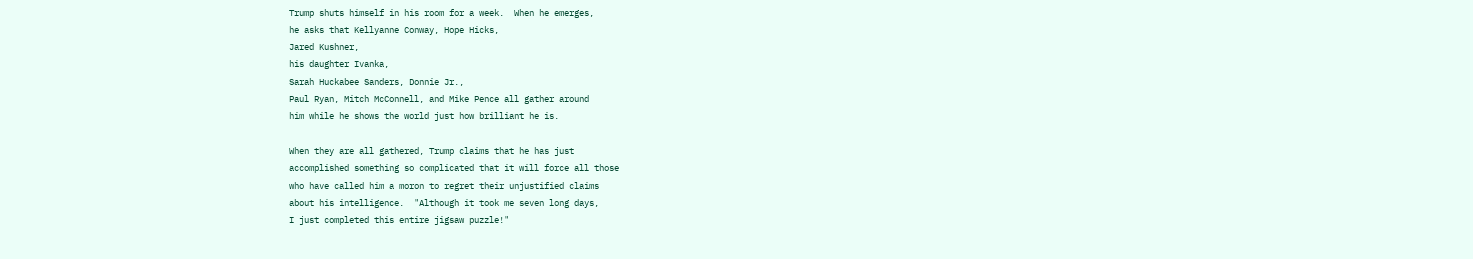Trump shuts himself in his room for a week.  When he emerges,
he asks that Kellyanne Conway, Hope Hicks,
Jared Kushner,
his daughter Ivanka,
Sarah Huckabee Sanders, Donnie Jr.,
Paul Ryan, Mitch McConnell, and Mike Pence all gather around
him while he shows the world just how brilliant he is.

When they are all gathered, Trump claims that he has just
accomplished something so complicated that it will force all those
who have called him a moron to regret their unjustified claims
about his intelligence.  "Although it took me seven long days,
I just completed this entire jigsaw puzzle!"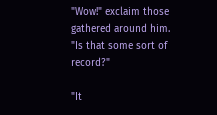"Wow!" exclaim those gathered around him.
"Is that some sort of record?"

"It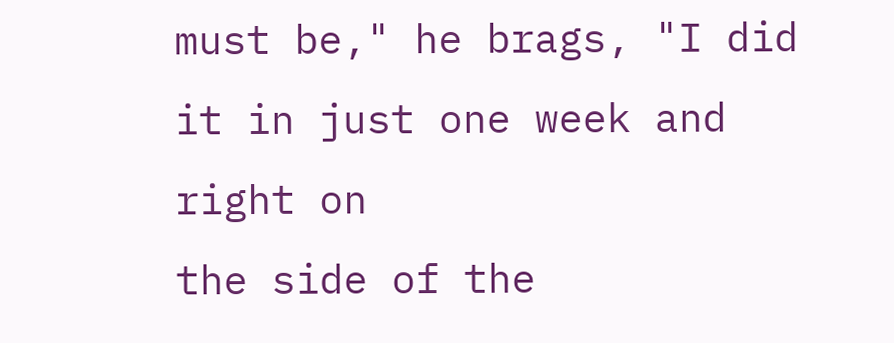must be," he brags, "I did it in just one week and right on
the side of the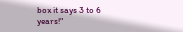box it says 3 to 6 years!"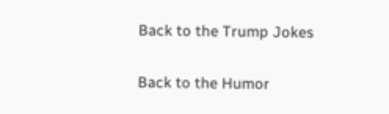Back to the Trump Jokes

Back to the Humor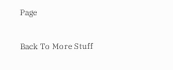Page

Back To More Stuff